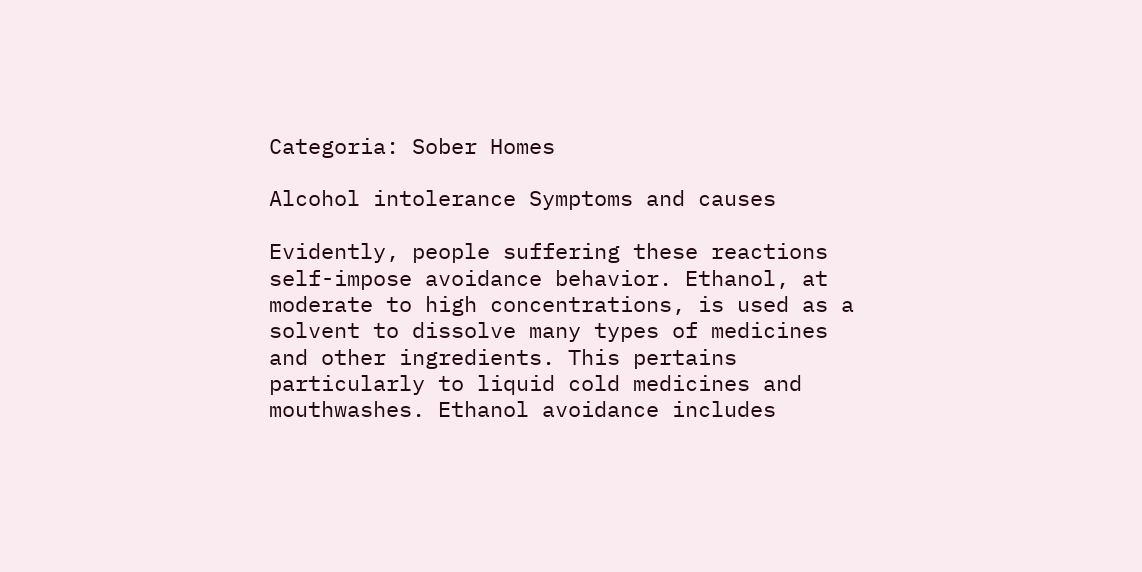Categoria: Sober Homes

Alcohol intolerance Symptoms and causes

Evidently, people suffering these reactions self-impose avoidance behavior. Ethanol, at moderate to high concentrations, is used as a solvent to dissolve many types of medicines and other ingredients. This pertains particularly to liquid cold medicines and mouthwashes. Ethanol avoidance includes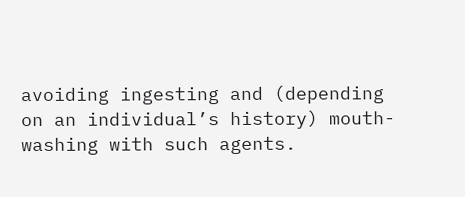avoiding ingesting and (depending on an individual’s history) mouth-washing with such agents.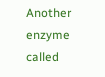Another enzyme called